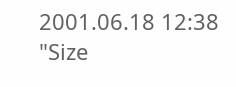2001.06.18 12:38 "Size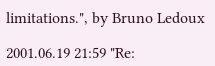limitations.", by Bruno Ledoux

2001.06.19 21:59 "Re: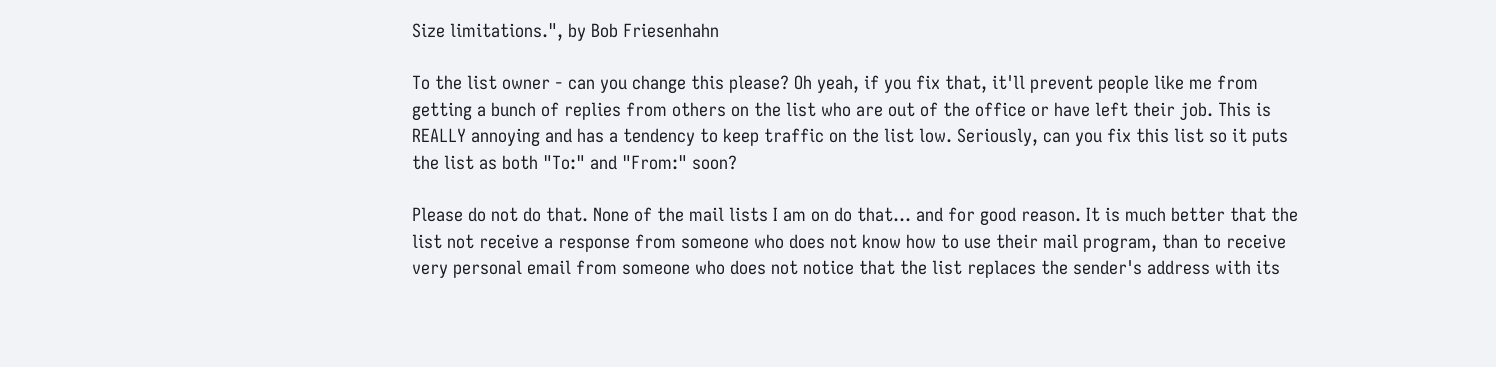Size limitations.", by Bob Friesenhahn

To the list owner - can you change this please? Oh yeah, if you fix that, it'll prevent people like me from getting a bunch of replies from others on the list who are out of the office or have left their job. This is REALLY annoying and has a tendency to keep traffic on the list low. Seriously, can you fix this list so it puts the list as both "To:" and "From:" soon?

Please do not do that. None of the mail lists I am on do that... and for good reason. It is much better that the list not receive a response from someone who does not know how to use their mail program, than to receive very personal email from someone who does not notice that the list replaces the sender's address with its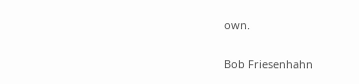own.

Bob Friesenhahn